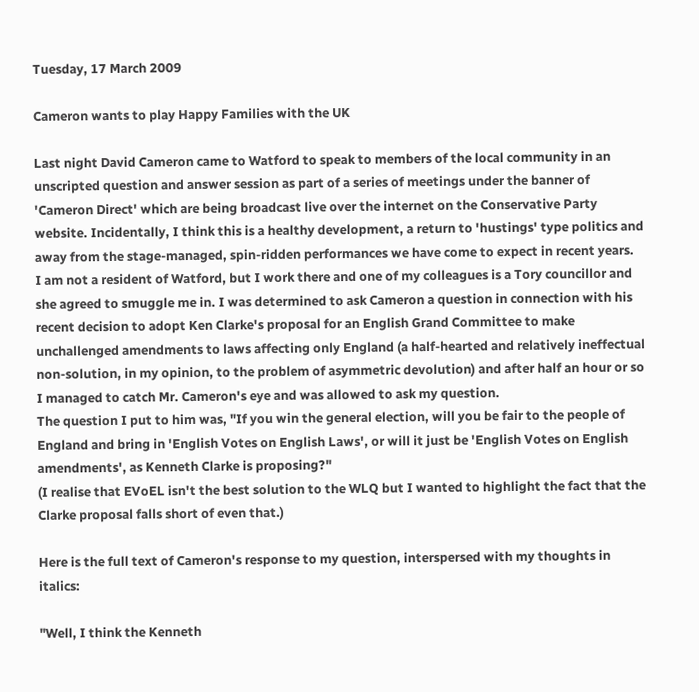Tuesday, 17 March 2009

Cameron wants to play Happy Families with the UK

Last night David Cameron came to Watford to speak to members of the local community in an unscripted question and answer session as part of a series of meetings under the banner of 'Cameron Direct' which are being broadcast live over the internet on the Conservative Party website. Incidentally, I think this is a healthy development, a return to 'hustings' type politics and away from the stage-managed, spin-ridden performances we have come to expect in recent years.
I am not a resident of Watford, but I work there and one of my colleagues is a Tory councillor and she agreed to smuggle me in. I was determined to ask Cameron a question in connection with his recent decision to adopt Ken Clarke's proposal for an English Grand Committee to make unchallenged amendments to laws affecting only England (a half-hearted and relatively ineffectual non-solution, in my opinion, to the problem of asymmetric devolution) and after half an hour or so I managed to catch Mr. Cameron's eye and was allowed to ask my question.
The question I put to him was, "If you win the general election, will you be fair to the people of England and bring in 'English Votes on English Laws', or will it just be 'English Votes on English amendments', as Kenneth Clarke is proposing?"
(I realise that EVoEL isn't the best solution to the WLQ but I wanted to highlight the fact that the Clarke proposal falls short of even that.)

Here is the full text of Cameron's response to my question, interspersed with my thoughts in italics:

"Well, I think the Kenneth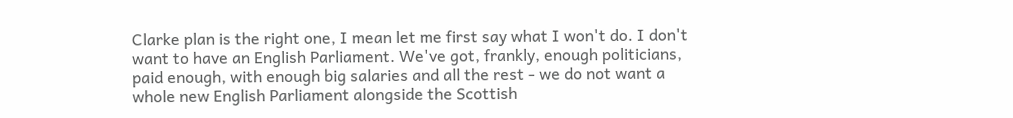Clarke plan is the right one, I mean let me first say what I won't do. I don't want to have an English Parliament. We've got, frankly, enough politicians, paid enough, with enough big salaries and all the rest - we do not want a whole new English Parliament alongside the Scottish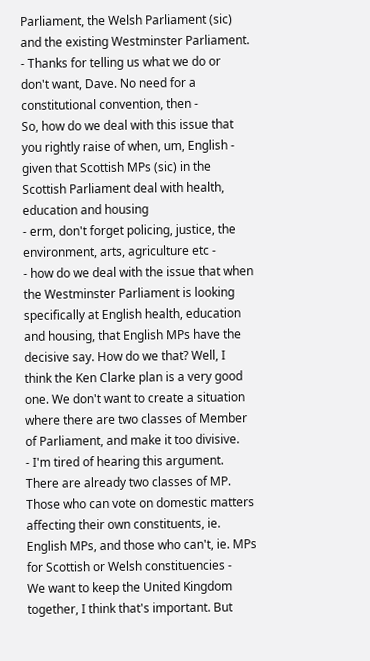Parliament, the Welsh Parliament (sic) and the existing Westminster Parliament.
- Thanks for telling us what we do or don't want, Dave. No need for a constitutional convention, then -
So, how do we deal with this issue that you rightly raise of when, um, English - given that Scottish MPs (sic) in the Scottish Parliament deal with health, education and housing
- erm, don't forget policing, justice, the environment, arts, agriculture etc -
- how do we deal with the issue that when the Westminster Parliament is looking specifically at English health, education and housing, that English MPs have the decisive say. How do we that? Well, I think the Ken Clarke plan is a very good one. We don't want to create a situation where there are two classes of Member of Parliament, and make it too divisive.
- I'm tired of hearing this argument. There are already two classes of MP. Those who can vote on domestic matters affecting their own constituents, ie. English MPs, and those who can't, ie. MPs for Scottish or Welsh constituencies -
We want to keep the United Kingdom together, I think that's important. But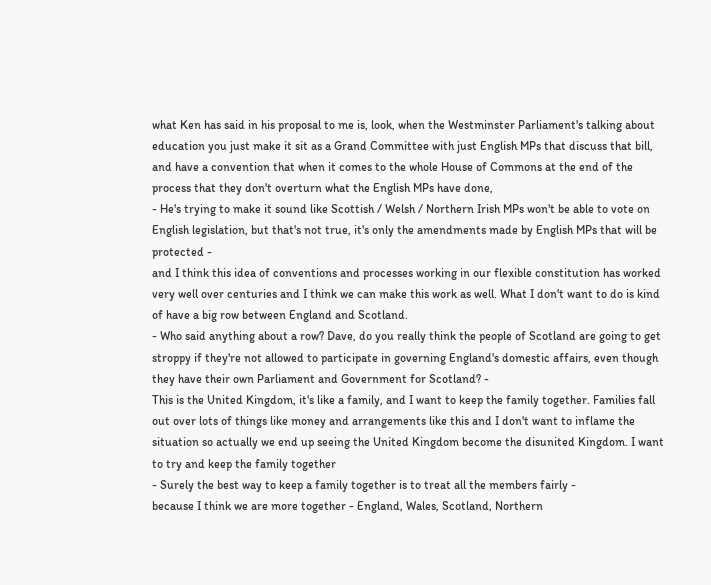what Ken has said in his proposal to me is, look, when the Westminster Parliament's talking about education you just make it sit as a Grand Committee with just English MPs that discuss that bill, and have a convention that when it comes to the whole House of Commons at the end of the process that they don't overturn what the English MPs have done,
- He's trying to make it sound like Scottish / Welsh / Northern Irish MPs won't be able to vote on English legislation, but that's not true, it's only the amendments made by English MPs that will be protected -
and I think this idea of conventions and processes working in our flexible constitution has worked very well over centuries and I think we can make this work as well. What I don't want to do is kind of have a big row between England and Scotland.
- Who said anything about a row? Dave, do you really think the people of Scotland are going to get stroppy if they're not allowed to participate in governing England's domestic affairs, even though they have their own Parliament and Government for Scotland? -
This is the United Kingdom, it's like a family, and I want to keep the family together. Families fall out over lots of things like money and arrangements like this and I don't want to inflame the situation so actually we end up seeing the United Kingdom become the disunited Kingdom. I want to try and keep the family together
- Surely the best way to keep a family together is to treat all the members fairly -
because I think we are more together - England, Wales, Scotland, Northern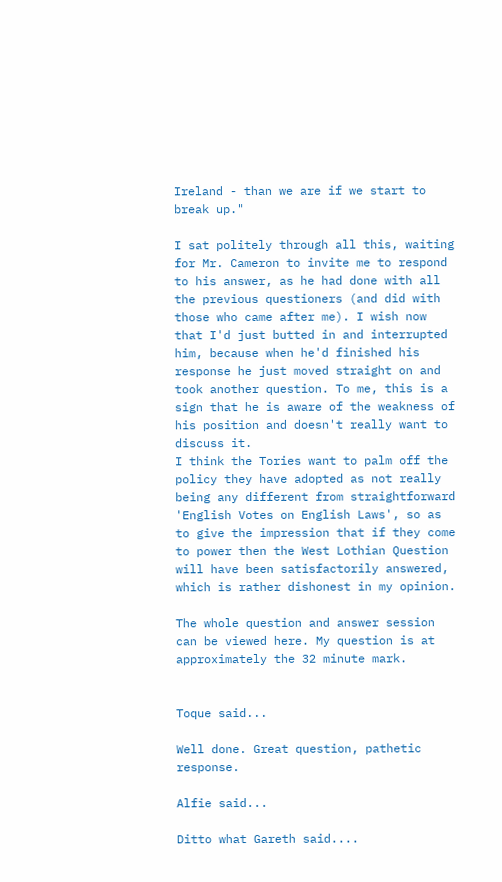Ireland - than we are if we start to break up."

I sat politely through all this, waiting for Mr. Cameron to invite me to respond to his answer, as he had done with all the previous questioners (and did with those who came after me). I wish now that I'd just butted in and interrupted him, because when he'd finished his response he just moved straight on and took another question. To me, this is a sign that he is aware of the weakness of his position and doesn't really want to discuss it.
I think the Tories want to palm off the policy they have adopted as not really being any different from straightforward 'English Votes on English Laws', so as to give the impression that if they come to power then the West Lothian Question will have been satisfactorily answered, which is rather dishonest in my opinion.

The whole question and answer session can be viewed here. My question is at approximately the 32 minute mark.


Toque said...

Well done. Great question, pathetic response.

Alfie said...

Ditto what Gareth said....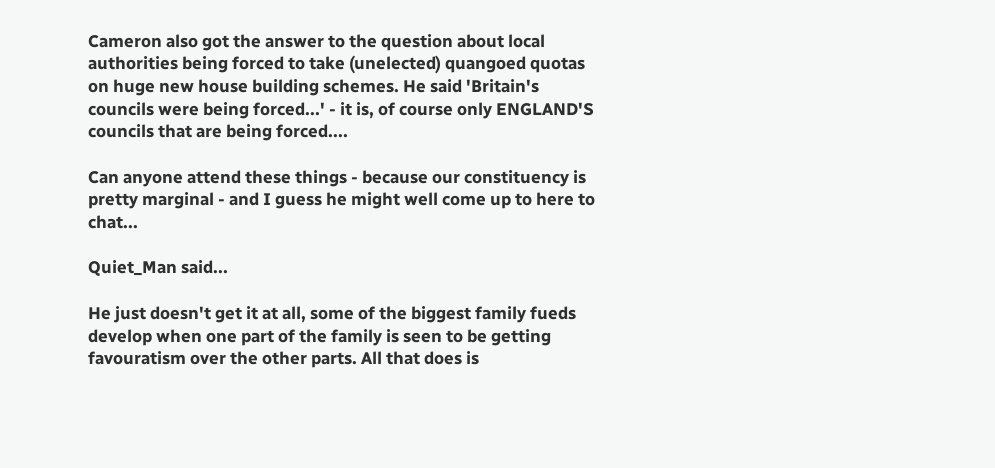Cameron also got the answer to the question about local authorities being forced to take (unelected) quangoed quotas on huge new house building schemes. He said 'Britain's councils were being forced...' - it is, of course only ENGLAND'S councils that are being forced....

Can anyone attend these things - because our constituency is pretty marginal - and I guess he might well come up to here to chat...

Quiet_Man said...

He just doesn't get it at all, some of the biggest family fueds develop when one part of the family is seen to be getting favouratism over the other parts. All that does is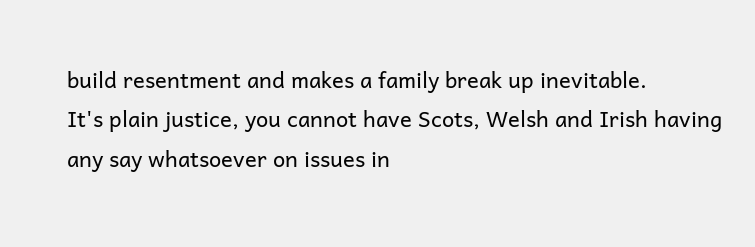build resentment and makes a family break up inevitable.
It's plain justice, you cannot have Scots, Welsh and Irish having any say whatsoever on issues in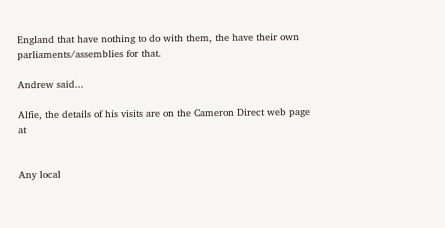England that have nothing to do with them, the have their own parliaments/assemblies for that.

Andrew said...

Alfie, the details of his visits are on the Cameron Direct web page at


Any local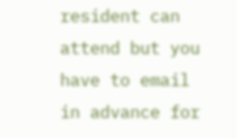resident can attend but you have to email in advance for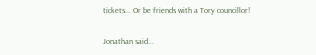tickets... Or be friends with a Tory councillor!

Jonathan said...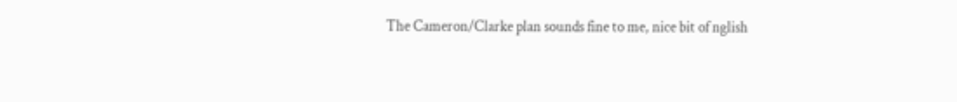The Cameron/Clarke plan sounds fine to me, nice bit of nglish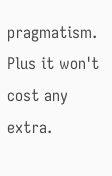pragmatism. Plus it won't cost any extra.